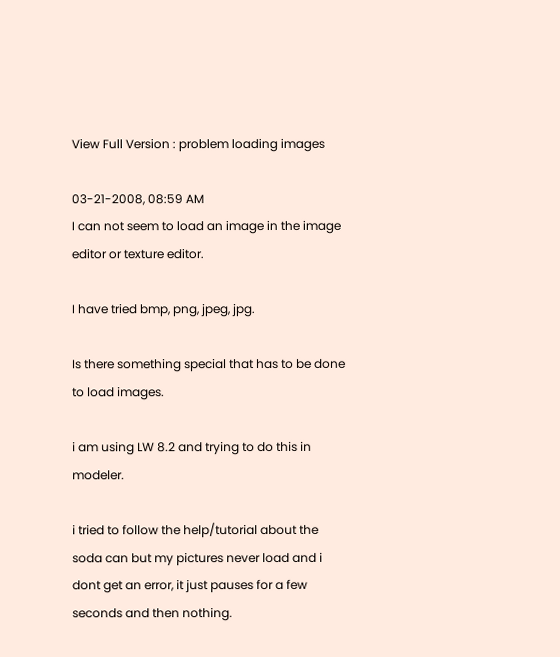View Full Version : problem loading images

03-21-2008, 08:59 AM
I can not seem to load an image in the image editor or texture editor.

I have tried bmp, png, jpeg, jpg.

Is there something special that has to be done to load images.

i am using LW 8.2 and trying to do this in modeler.

i tried to follow the help/tutorial about the soda can but my pictures never load and i dont get an error, it just pauses for a few seconds and then nothing.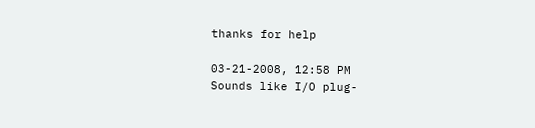thanks for help

03-21-2008, 12:58 PM
Sounds like I/O plug-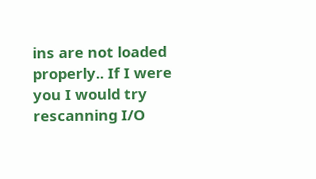ins are not loaded properly.. If I were you I would try rescanning I/O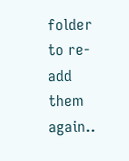folder to re-add them again..